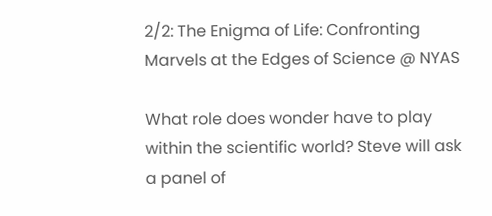2/2: The Enigma of Life: Confronting Marvels at the Edges of Science @ NYAS

What role does wonder have to play within the scientific world? Steve will ask a panel of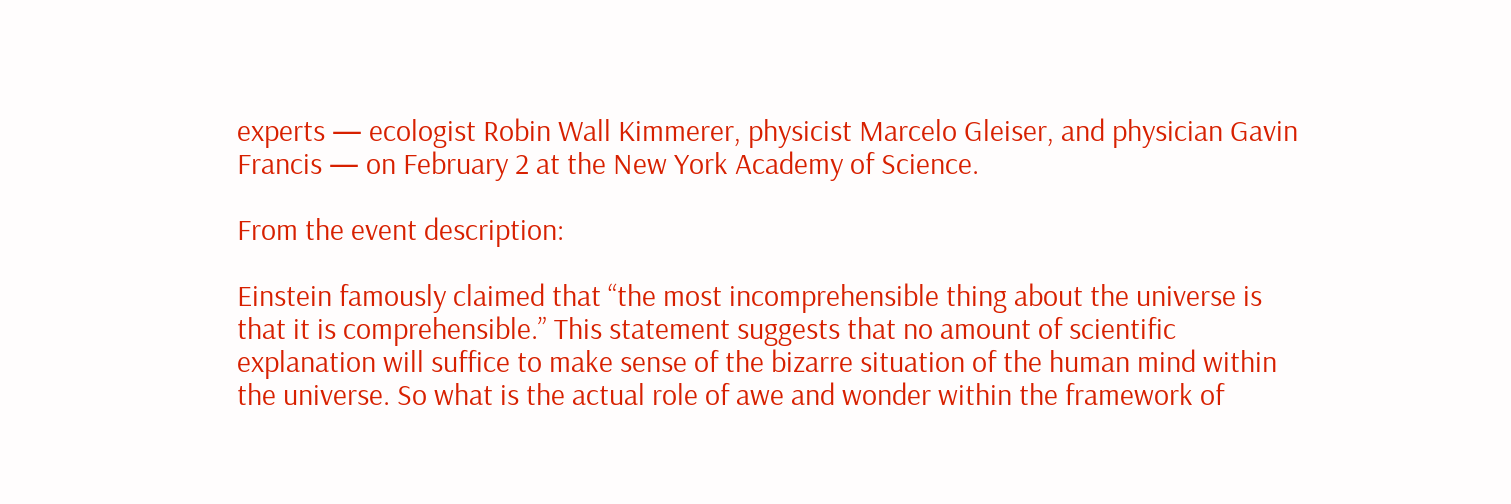experts — ecologist Robin Wall Kimmerer, physicist Marcelo Gleiser, and physician Gavin Francis — on February 2 at the New York Academy of Science.

From the event description:

Einstein famously claimed that “the most incomprehensible thing about the universe is that it is comprehensible.” This statement suggests that no amount of scientific explanation will suffice to make sense of the bizarre situation of the human mind within the universe. So what is the actual role of awe and wonder within the framework of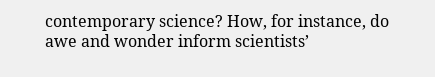contemporary science? How, for instance, do awe and wonder inform scientists’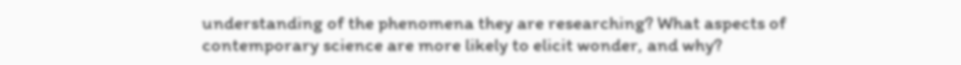understanding of the phenomena they are researching? What aspects of contemporary science are more likely to elicit wonder, and why?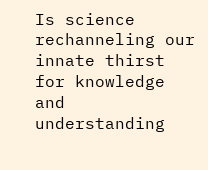Is science rechanneling our innate thirst for knowledge and understanding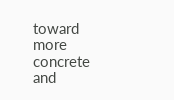toward more concrete and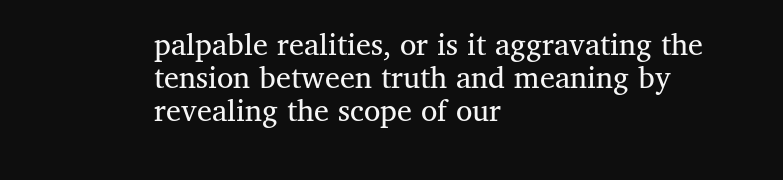palpable realities, or is it aggravating the tension between truth and meaning by revealing the scope of our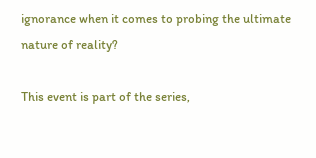ignorance when it comes to probing the ultimate nature of reality?

This event is part of the series,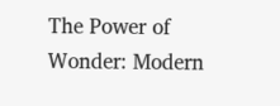The Power of Wonder: Modern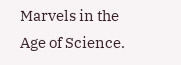Marvels in the Age of Science.